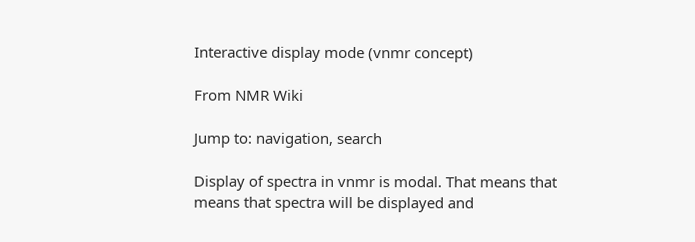Interactive display mode (vnmr concept)

From NMR Wiki

Jump to: navigation, search

Display of spectra in vnmr is modal. That means that means that spectra will be displayed and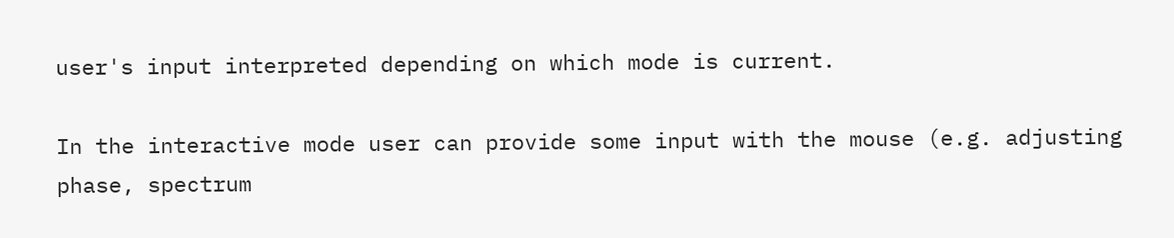user's input interpreted depending on which mode is current.

In the interactive mode user can provide some input with the mouse (e.g. adjusting phase, spectrum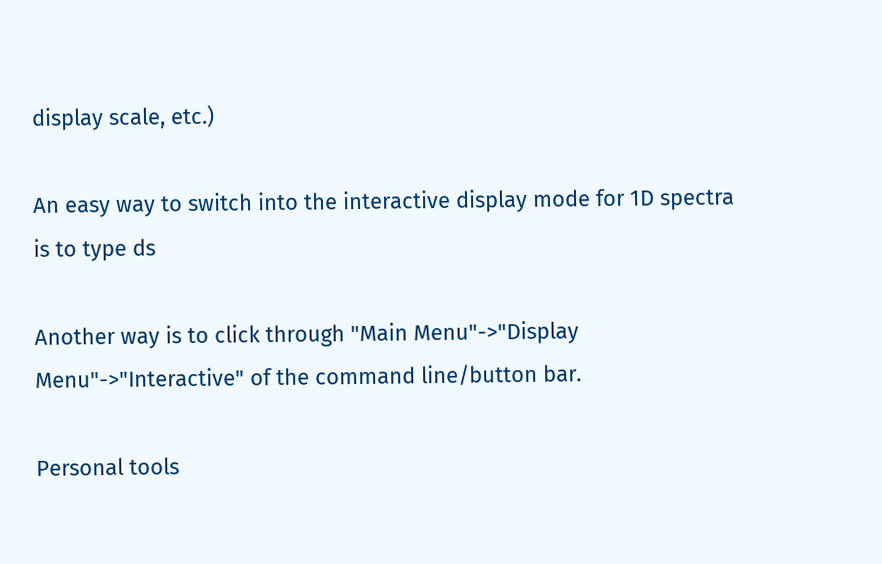display scale, etc.)

An easy way to switch into the interactive display mode for 1D spectra is to type ds

Another way is to click through "Main Menu"->"Display Menu"->"Interactive" of the command line/button bar.

Personal tools